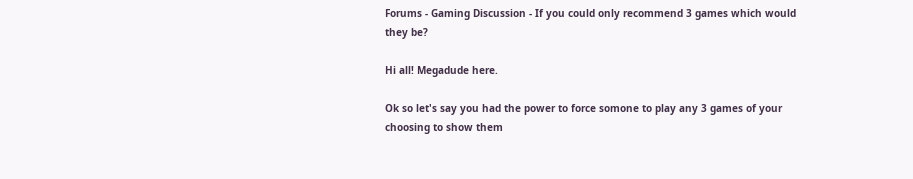Forums - Gaming Discussion - If you could only recommend 3 games which would they be?

Hi all! Megadude here.

Ok so let's say you had the power to force somone to play any 3 games of your choosing to show them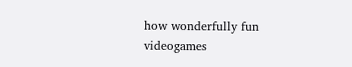how wonderfully fun videogames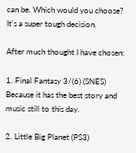can be. Which would you choose? It's a super tough decision.

After much thought I have chosen:

1. Final Fantasy 3/(6) (SNES) Because it has the best story and music still to this day.

2. Little Big Planet (PS3)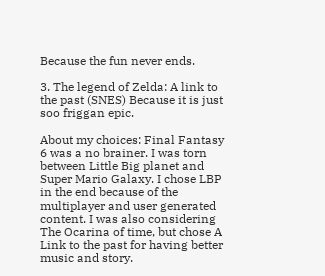Because the fun never ends.

3. The legend of Zelda: A link to the past (SNES) Because it is just soo friggan epic.

About my choices: Final Fantasy 6 was a no brainer. I was torn between Little Big planet and Super Mario Galaxy. I chose LBP in the end because of the multiplayer and user generated content. I was also considering The Ocarina of time, but chose A Link to the past for having better music and story.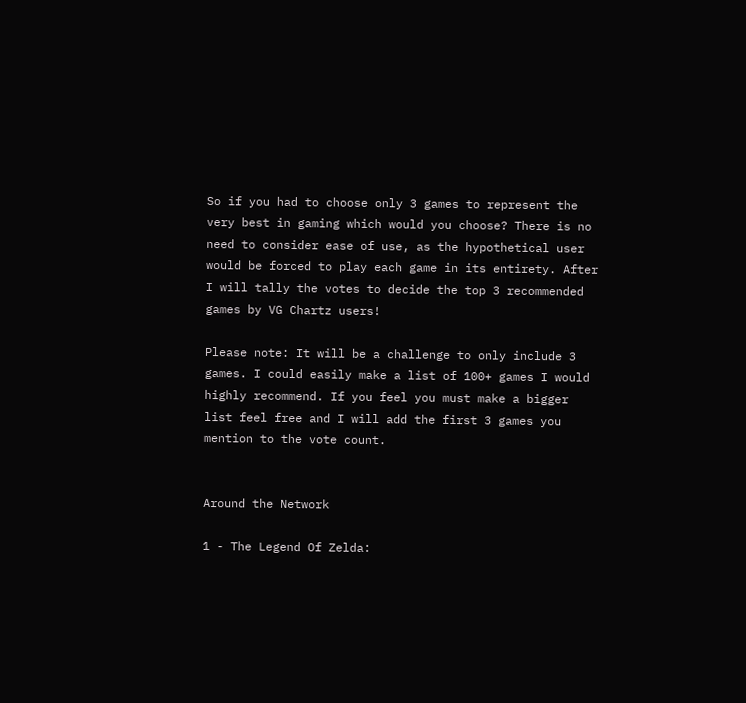So if you had to choose only 3 games to represent the very best in gaming which would you choose? There is no need to consider ease of use, as the hypothetical user would be forced to play each game in its entirety. After I will tally the votes to decide the top 3 recommended games by VG Chartz users!

Please note: It will be a challenge to only include 3 games. I could easily make a list of 100+ games I would highly recommend. If you feel you must make a bigger list feel free and I will add the first 3 games you mention to the vote count.


Around the Network

1 - The Legend Of Zelda: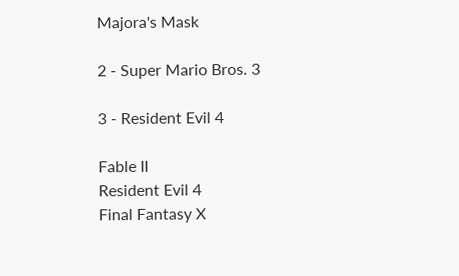Majora's Mask

2 - Super Mario Bros. 3

3 - Resident Evil 4

Fable II
Resident Evil 4
Final Fantasy X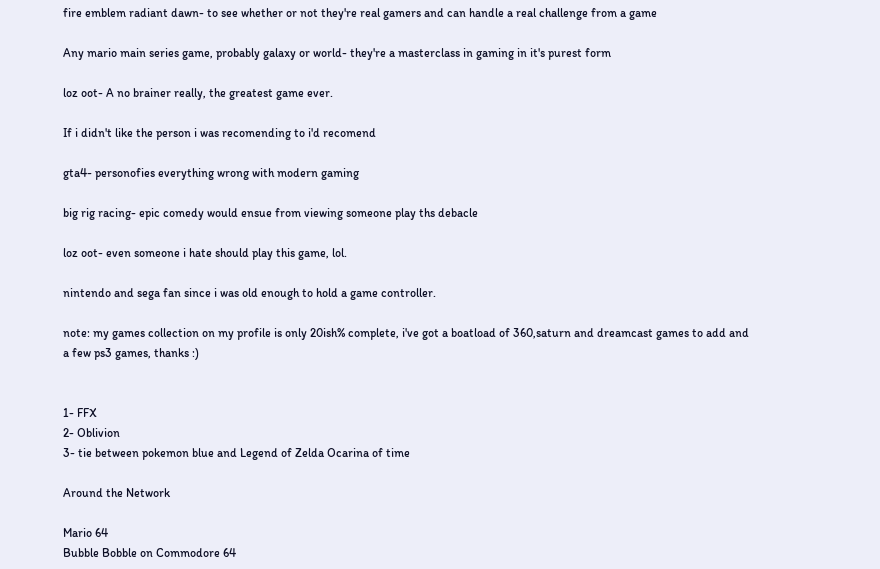fire emblem radiant dawn- to see whether or not they're real gamers and can handle a real challenge from a game

Any mario main series game, probably galaxy or world- they're a masterclass in gaming in it's purest form

loz oot- A no brainer really, the greatest game ever.

If i didn't like the person i was recomending to i'd recomend

gta4- personofies everything wrong with modern gaming

big rig racing- epic comedy would ensue from viewing someone play ths debacle

loz oot- even someone i hate should play this game, lol.

nintendo and sega fan since i was old enough to hold a game controller.

note: my games collection on my profile is only 20ish% complete, i've got a boatload of 360,saturn and dreamcast games to add and a few ps3 games, thanks :)


1- FFX
2- Oblivion
3- tie between pokemon blue and Legend of Zelda Ocarina of time

Around the Network

Mario 64
Bubble Bobble on Commodore 64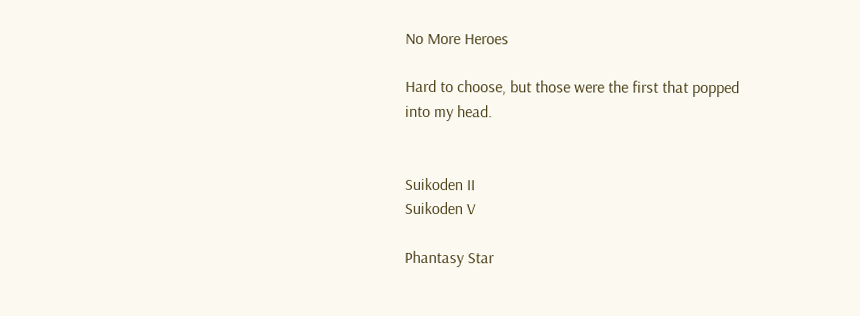No More Heroes

Hard to choose, but those were the first that popped into my head.


Suikoden II
Suikoden V

Phantasy Star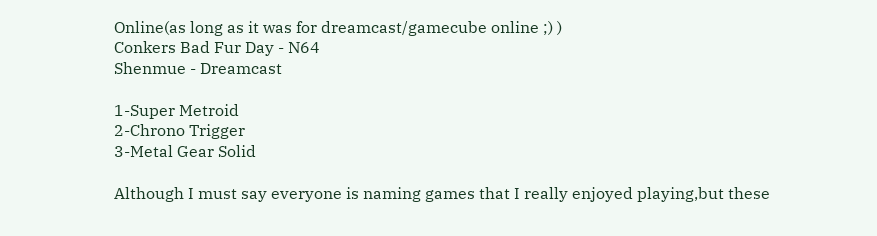Online(as long as it was for dreamcast/gamecube online ;) )
Conkers Bad Fur Day - N64
Shenmue - Dreamcast

1-Super Metroid
2-Chrono Trigger
3-Metal Gear Solid

Although I must say everyone is naming games that I really enjoyed playing,but these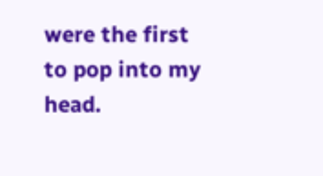were the first to pop into my head.